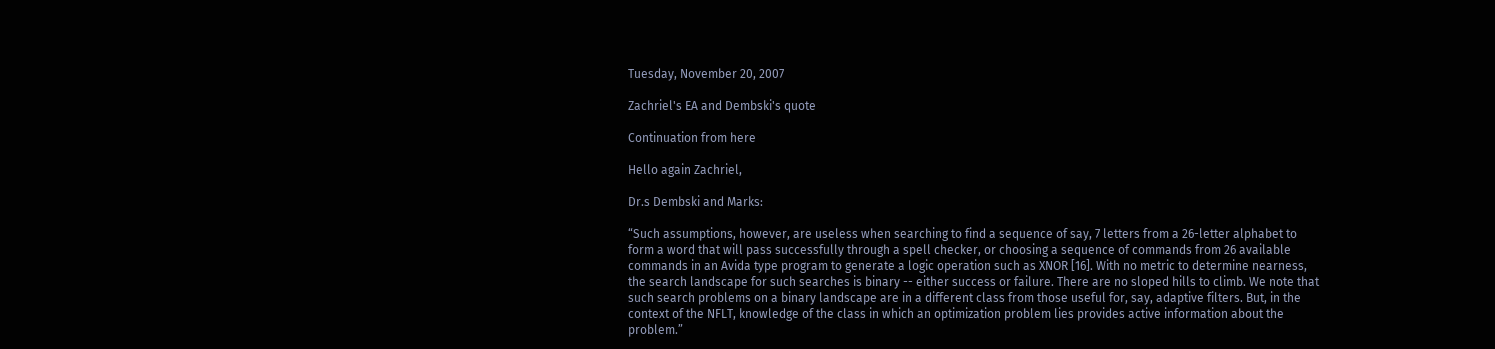Tuesday, November 20, 2007

Zachriel's EA and Dembski's quote

Continuation from here

Hello again Zachriel,

Dr.s Dembski and Marks:

“Such assumptions, however, are useless when searching to find a sequence of say, 7 letters from a 26-letter alphabet to form a word that will pass successfully through a spell checker, or choosing a sequence of commands from 26 available commands in an Avida type program to generate a logic operation such as XNOR [16]. With no metric to determine nearness, the search landscape for such searches is binary -- either success or failure. There are no sloped hills to climb. We note that such search problems on a binary landscape are in a different class from those useful for, say, adaptive filters. But, in the context of the NFLT, knowledge of the class in which an optimization problem lies provides active information about the problem.”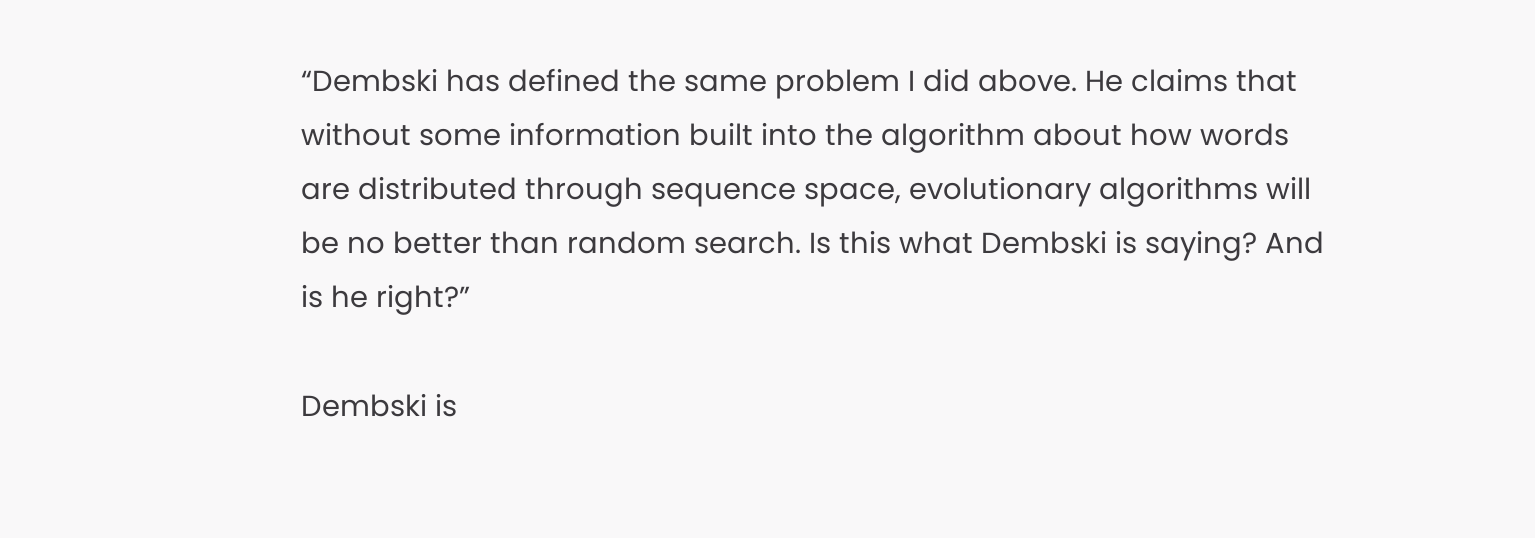“Dembski has defined the same problem I did above. He claims that without some information built into the algorithm about how words are distributed through sequence space, evolutionary algorithms will be no better than random search. Is this what Dembski is saying? And is he right?”

Dembski is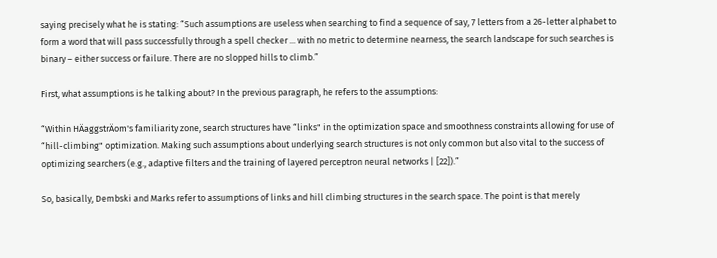saying precisely what he is stating: “Such assumptions are useless when searching to find a sequence of say, 7 letters from a 26-letter alphabet to form a word that will pass successfully through a spell checker ... with no metric to determine nearness, the search landscape for such searches is binary – either success or failure. There are no slopped hills to climb.”

First, what assumptions is he talking about? In the previous paragraph, he refers to the assumptions:

“Within HÄaggstrÄom's familiarity zone, search structures have “links" in the optimization space and smoothness constraints allowing for use of “hill-climbing" optimization. Making such assumptions about underlying search structures is not only common but also vital to the success of optimizing searchers (e.g., adaptive filters and the training of layered perceptron neural networks | [22]).”

So, basically, Dembski and Marks refer to assumptions of links and hill climbing structures in the search space. The point is that merely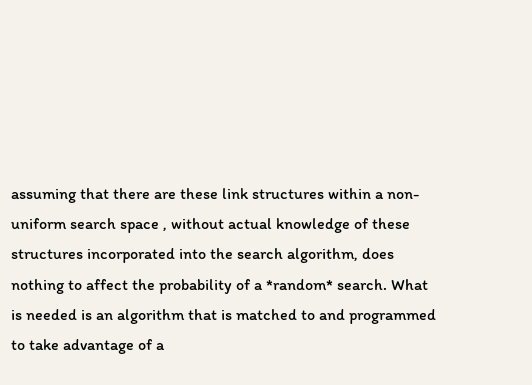assuming that there are these link structures within a non-uniform search space , without actual knowledge of these structures incorporated into the search algorithm, does nothing to affect the probability of a *random* search. What is needed is an algorithm that is matched to and programmed to take advantage of a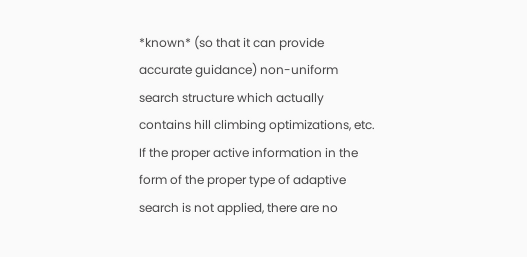*known* (so that it can provide accurate guidance) non-uniform search structure which actually contains hill climbing optimizations, etc. If the proper active information in the form of the proper type of adaptive search is not applied, there are no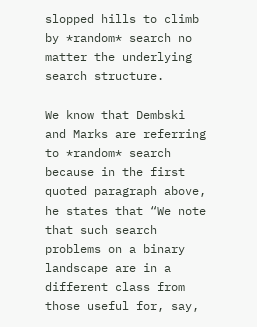slopped hills to climb by *random* search no matter the underlying search structure.

We know that Dembski and Marks are referring to *random* search because in the first quoted paragraph above, he states that “We note that such search problems on a binary landscape are in a different class from those useful for, say,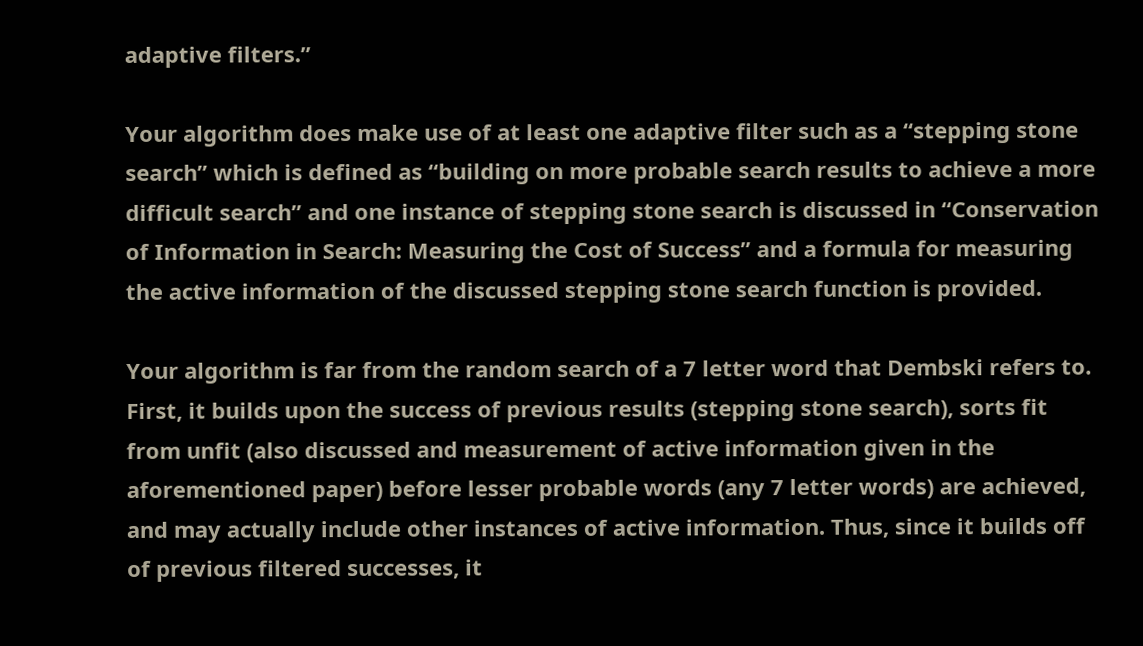adaptive filters.”

Your algorithm does make use of at least one adaptive filter such as a “stepping stone search” which is defined as “building on more probable search results to achieve a more difficult search” and one instance of stepping stone search is discussed in “Conservation of Information in Search: Measuring the Cost of Success” and a formula for measuring the active information of the discussed stepping stone search function is provided.

Your algorithm is far from the random search of a 7 letter word that Dembski refers to. First, it builds upon the success of previous results (stepping stone search), sorts fit from unfit (also discussed and measurement of active information given in the aforementioned paper) before lesser probable words (any 7 letter words) are achieved, and may actually include other instances of active information. Thus, since it builds off of previous filtered successes, it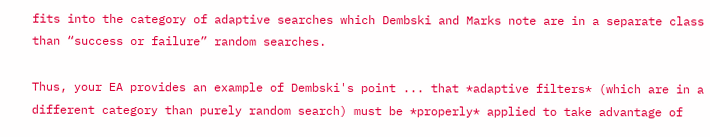fits into the category of adaptive searches which Dembski and Marks note are in a separate class than “success or failure” random searches.

Thus, your EA provides an example of Dembski's point ... that *adaptive filters* (which are in a different category than purely random search) must be *properly* applied to take advantage of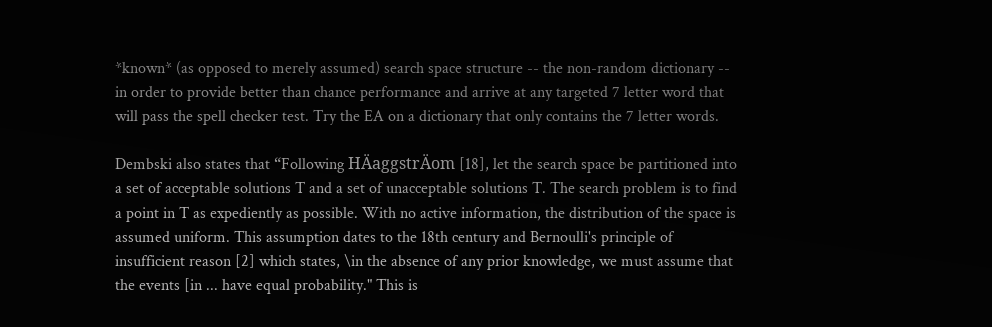*known* (as opposed to merely assumed) search space structure -- the non-random dictionary -- in order to provide better than chance performance and arrive at any targeted 7 letter word that will pass the spell checker test. Try the EA on a dictionary that only contains the 7 letter words.

Dembski also states that “Following HÄaggstrÄom [18], let the search space be partitioned into a set of acceptable solutions T and a set of unacceptable solutions T. The search problem is to find a point in T as expediently as possible. With no active information, the distribution of the space is assumed uniform. This assumption dates to the 18th century and Bernoulli's principle of insufficient reason [2] which states, \in the absence of any prior knowledge, we must assume that the events [in ... have equal probability." This is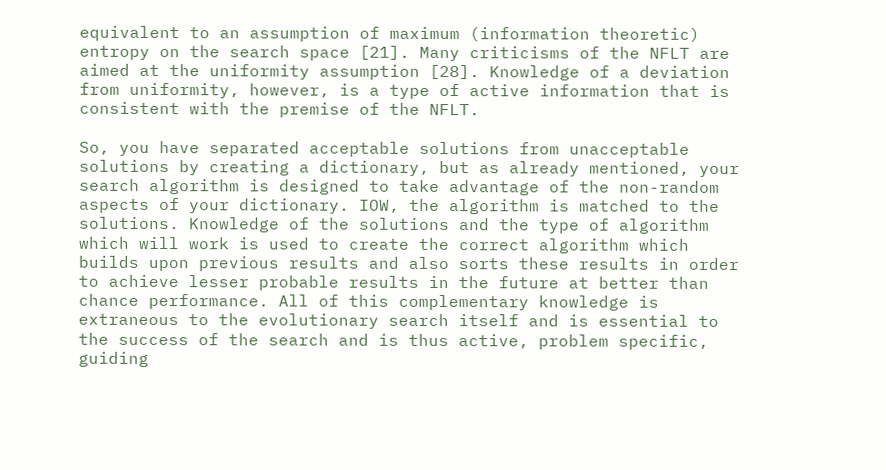equivalent to an assumption of maximum (information theoretic) entropy on the search space [21]. Many criticisms of the NFLT are aimed at the uniformity assumption [28]. Knowledge of a deviation from uniformity, however, is a type of active information that is consistent with the premise of the NFLT.

So, you have separated acceptable solutions from unacceptable solutions by creating a dictionary, but as already mentioned, your search algorithm is designed to take advantage of the non-random aspects of your dictionary. IOW, the algorithm is matched to the solutions. Knowledge of the solutions and the type of algorithm which will work is used to create the correct algorithm which builds upon previous results and also sorts these results in order to achieve lesser probable results in the future at better than chance performance. All of this complementary knowledge is extraneous to the evolutionary search itself and is essential to the success of the search and is thus active, problem specific, guiding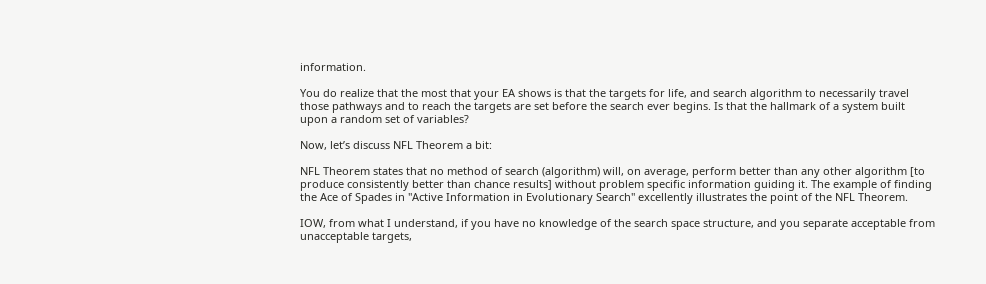information.

You do realize that the most that your EA shows is that the targets for life, and search algorithm to necessarily travel those pathways and to reach the targets are set before the search ever begins. Is that the hallmark of a system built upon a random set of variables?

Now, let’s discuss NFL Theorem a bit:

NFL Theorem states that no method of search (algorithm) will, on average, perform better than any other algorithm [to produce consistently better than chance results] without problem specific information guiding it. The example of finding the Ace of Spades in "Active Information in Evolutionary Search" excellently illustrates the point of the NFL Theorem.

IOW, from what I understand, if you have no knowledge of the search space structure, and you separate acceptable from unacceptable targets,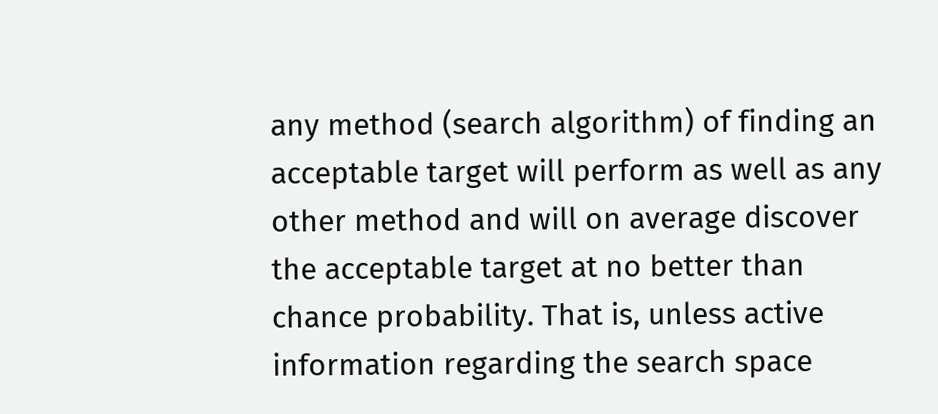any method (search algorithm) of finding an acceptable target will perform as well as any other method and will on average discover the acceptable target at no better than chance probability. That is, unless active information regarding the search space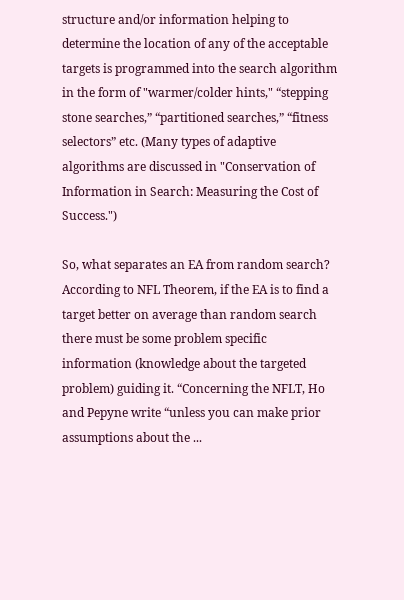structure and/or information helping to determine the location of any of the acceptable targets is programmed into the search algorithm in the form of "warmer/colder hints," “stepping stone searches,” “partitioned searches,” “fitness selectors” etc. (Many types of adaptive algorithms are discussed in "Conservation of Information in Search: Measuring the Cost of Success.")

So, what separates an EA from random search? According to NFL Theorem, if the EA is to find a target better on average than random search there must be some problem specific information (knowledge about the targeted problem) guiding it. “Concerning the NFLT, Ho and Pepyne write “unless you can make prior assumptions about the ...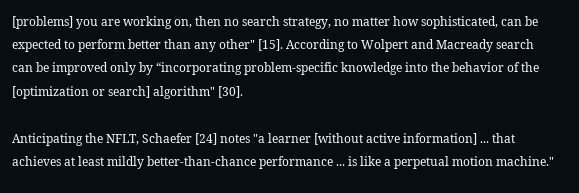[problems] you are working on, then no search strategy, no matter how sophisticated, can be expected to perform better than any other" [15]. According to Wolpert and Macready search can be improved only by “incorporating problem-specific knowledge into the behavior of the [optimization or search] algorithm" [30].

Anticipating the NFLT, Schaefer [24] notes "a learner [without active information] ... that achieves at least mildly better-than-chance performance ... is like a perpetual motion machine."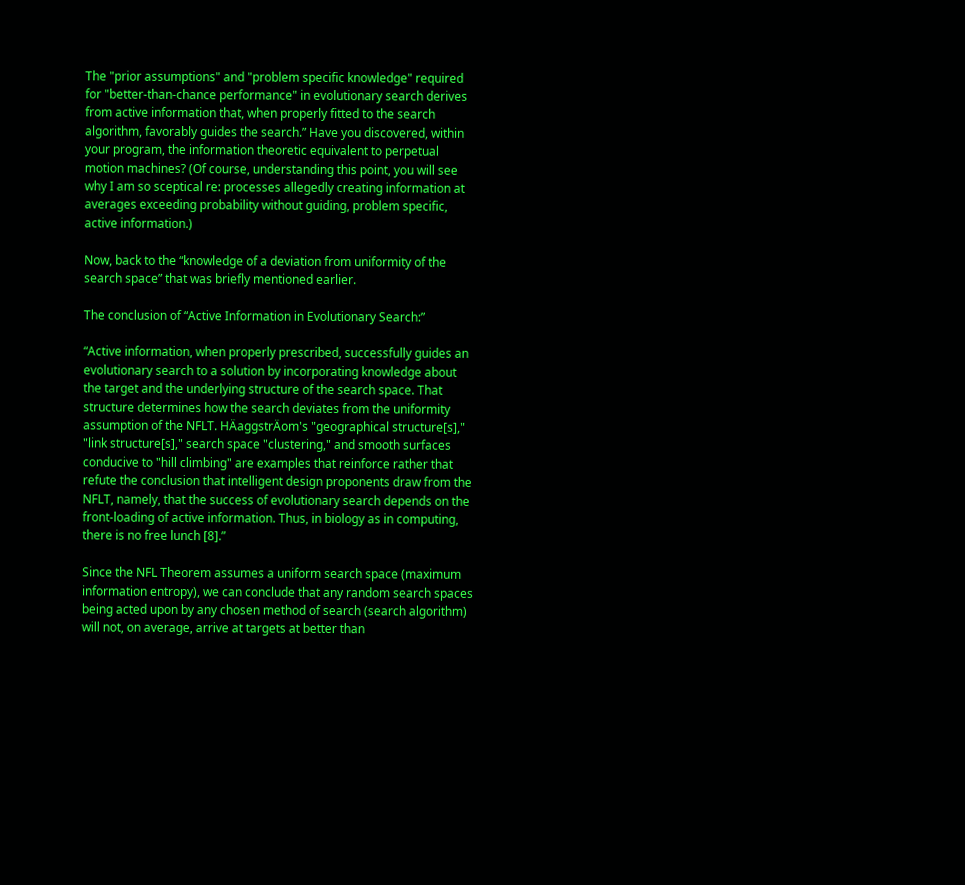The "prior assumptions" and "problem specific knowledge" required for "better-than-chance performance" in evolutionary search derives from active information that, when properly fitted to the search algorithm, favorably guides the search.” Have you discovered, within your program, the information theoretic equivalent to perpetual motion machines? (Of course, understanding this point, you will see why I am so sceptical re: processes allegedly creating information at averages exceeding probability without guiding, problem specific, active information.)

Now, back to the “knowledge of a deviation from uniformity of the search space” that was briefly mentioned earlier.

The conclusion of “Active Information in Evolutionary Search:”

“Active information, when properly prescribed, successfully guides an evolutionary search to a solution by incorporating knowledge about the target and the underlying structure of the search space. That structure determines how the search deviates from the uniformity assumption of the NFLT. HÄaggstrÄom's "geographical structure[s]," "link structure[s]," search space "clustering," and smooth surfaces conducive to "hill climbing" are examples that reinforce rather that refute the conclusion that intelligent design proponents draw from the NFLT, namely, that the success of evolutionary search depends on the front-loading of active information. Thus, in biology as in computing, there is no free lunch [8].”

Since the NFL Theorem assumes a uniform search space (maximum information entropy), we can conclude that any random search spaces being acted upon by any chosen method of search (search algorithm) will not, on average, arrive at targets at better than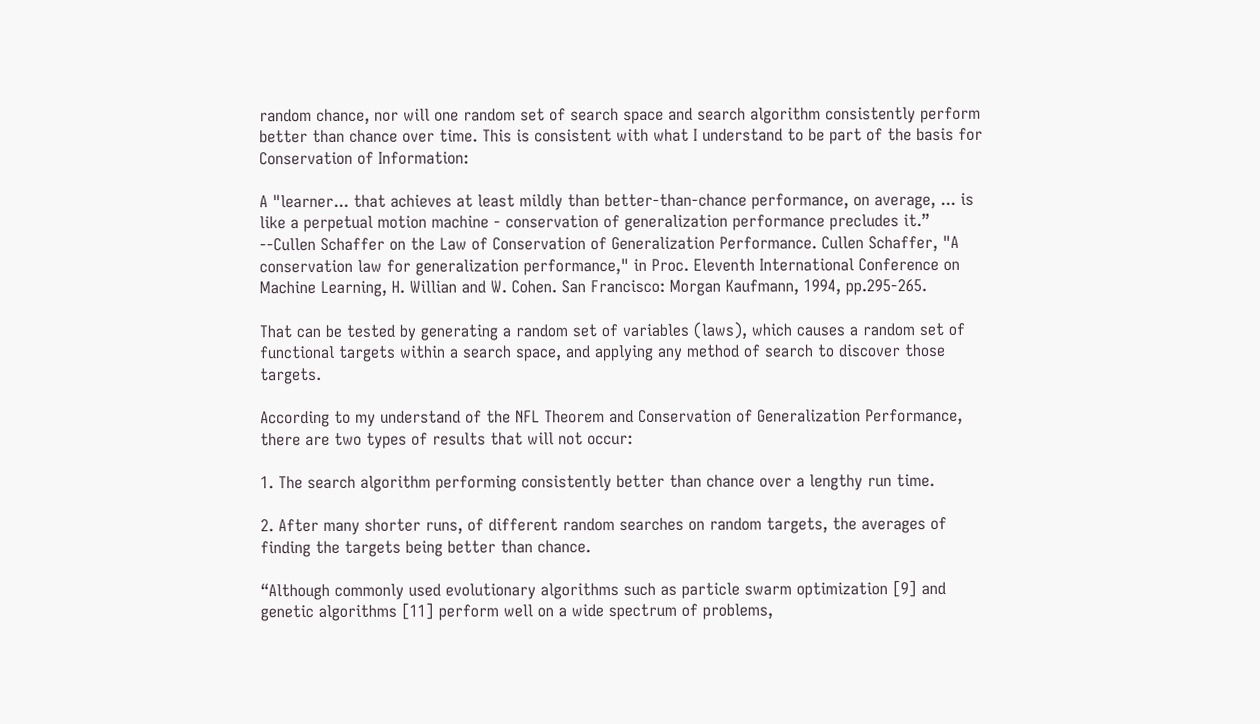random chance, nor will one random set of search space and search algorithm consistently perform better than chance over time. This is consistent with what I understand to be part of the basis for Conservation of Information:

A "learner... that achieves at least mildly than better-than-chance performance, on average, ... is like a perpetual motion machine - conservation of generalization performance precludes it.”
--Cullen Schaffer on the Law of Conservation of Generalization Performance. Cullen Schaffer, "A conservation law for generalization performance," in Proc. Eleventh International Conference on Machine Learning, H. Willian and W. Cohen. San Francisco: Morgan Kaufmann, 1994, pp.295-265.

That can be tested by generating a random set of variables (laws), which causes a random set of functional targets within a search space, and applying any method of search to discover those targets.

According to my understand of the NFL Theorem and Conservation of Generalization Performance, there are two types of results that will not occur:

1. The search algorithm performing consistently better than chance over a lengthy run time.

2. After many shorter runs, of different random searches on random targets, the averages of finding the targets being better than chance.

“Although commonly used evolutionary algorithms such as particle swarm optimization [9] and genetic algorithms [11] perform well on a wide spectrum of problems,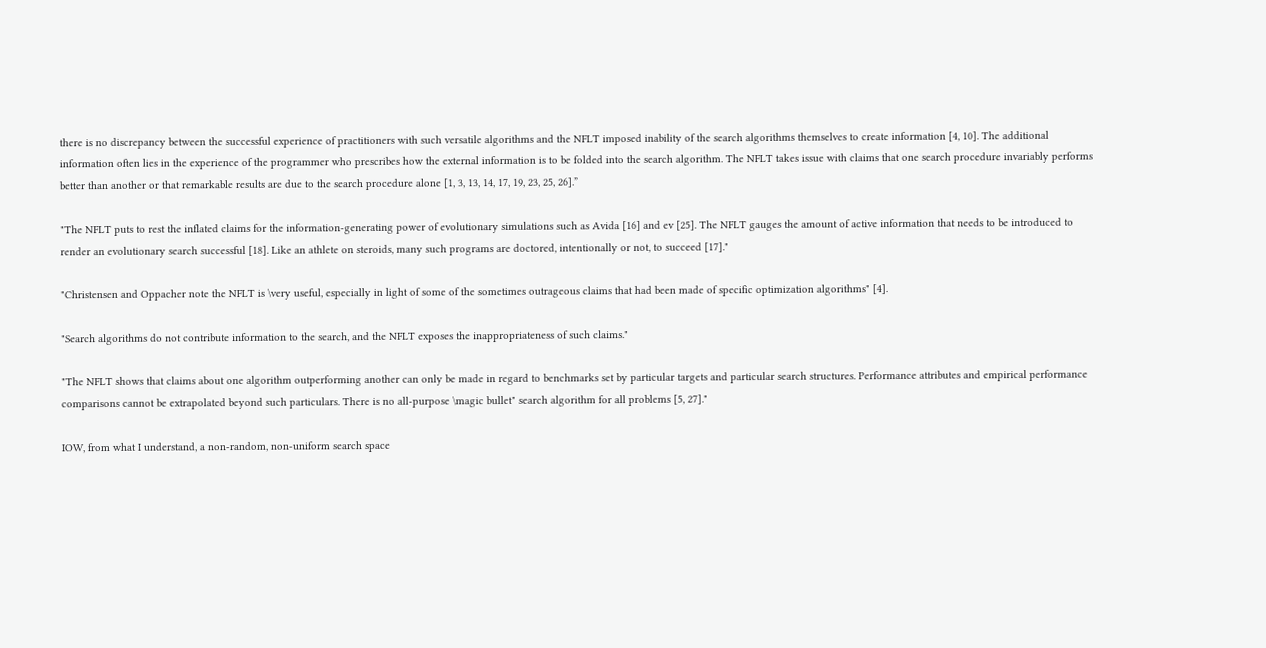there is no discrepancy between the successful experience of practitioners with such versatile algorithms and the NFLT imposed inability of the search algorithms themselves to create information [4, 10]. The additional information often lies in the experience of the programmer who prescribes how the external information is to be folded into the search algorithm. The NFLT takes issue with claims that one search procedure invariably performs better than another or that remarkable results are due to the search procedure alone [1, 3, 13, 14, 17, 19, 23, 25, 26].”

"The NFLT puts to rest the inflated claims for the information-generating power of evolutionary simulations such as Avida [16] and ev [25]. The NFLT gauges the amount of active information that needs to be introduced to render an evolutionary search successful [18]. Like an athlete on steroids, many such programs are doctored, intentionally or not, to succeed [17]."

"Christensen and Oppacher note the NFLT is \very useful, especially in light of some of the sometimes outrageous claims that had been made of specific optimization algorithms" [4].

"Search algorithms do not contribute information to the search, and the NFLT exposes the inappropriateness of such claims."

"The NFLT shows that claims about one algorithm outperforming another can only be made in regard to benchmarks set by particular targets and particular search structures. Performance attributes and empirical performance comparisons cannot be extrapolated beyond such particulars. There is no all-purpose \magic bullet" search algorithm for all problems [5, 27]."

IOW, from what I understand, a non-random, non-uniform search space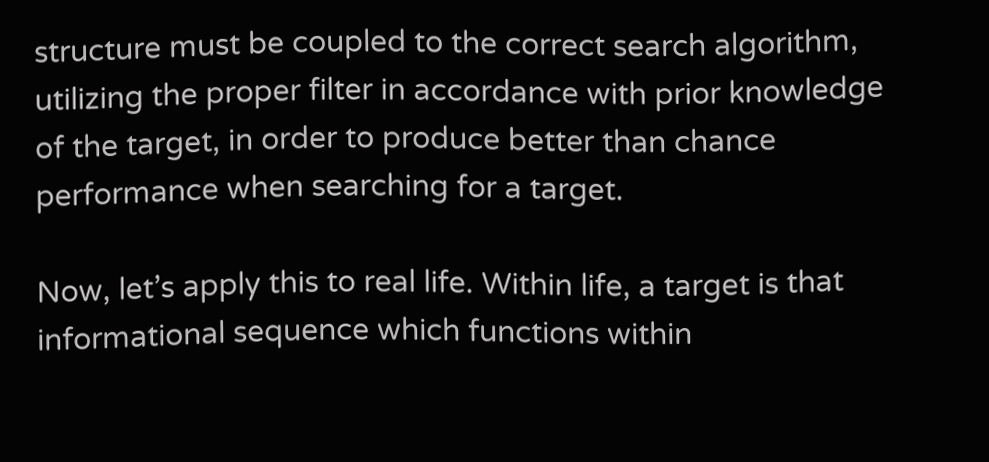structure must be coupled to the correct search algorithm, utilizing the proper filter in accordance with prior knowledge of the target, in order to produce better than chance performance when searching for a target.

Now, let’s apply this to real life. Within life, a target is that informational sequence which functions within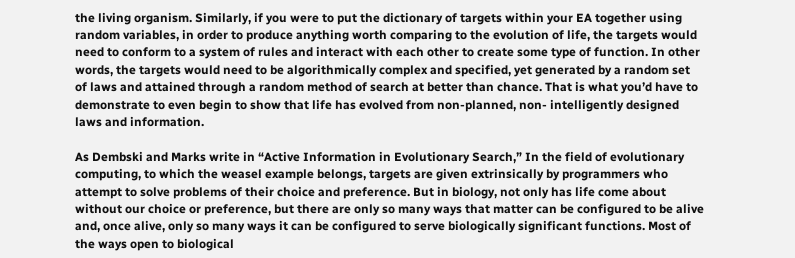the living organism. Similarly, if you were to put the dictionary of targets within your EA together using random variables, in order to produce anything worth comparing to the evolution of life, the targets would need to conform to a system of rules and interact with each other to create some type of function. In other words, the targets would need to be algorithmically complex and specified, yet generated by a random set of laws and attained through a random method of search at better than chance. That is what you’d have to demonstrate to even begin to show that life has evolved from non-planned, non- intelligently designed laws and information.

As Dembski and Marks write in “Active Information in Evolutionary Search,” In the field of evolutionary computing, to which the weasel example belongs, targets are given extrinsically by programmers who attempt to solve problems of their choice and preference. But in biology, not only has life come about without our choice or preference, but there are only so many ways that matter can be configured to be alive and, once alive, only so many ways it can be configured to serve biologically significant functions. Most of the ways open to biological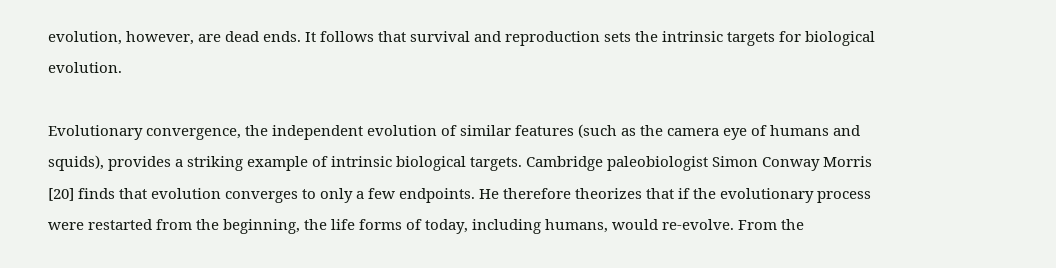evolution, however, are dead ends. It follows that survival and reproduction sets the intrinsic targets for biological evolution.

Evolutionary convergence, the independent evolution of similar features (such as the camera eye of humans and squids), provides a striking example of intrinsic biological targets. Cambridge paleobiologist Simon Conway Morris [20] finds that evolution converges to only a few endpoints. He therefore theorizes that if the evolutionary process were restarted from the beginning, the life forms of today, including humans, would re-evolve. From the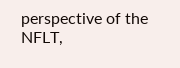perspective of the NFLT,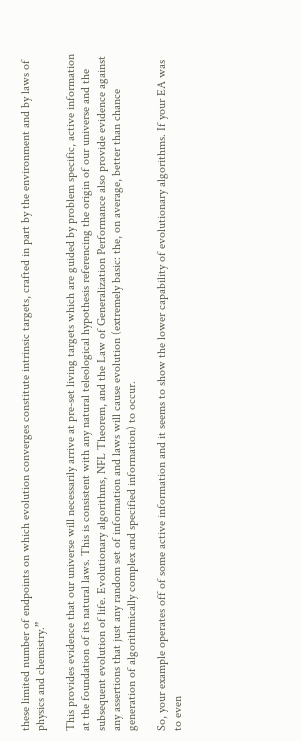these limited number of endpoints on which evolution converges constitute intrinsic targets, crafted in part by the environment and by laws of physics and chemistry.”

This provides evidence that our universe will necessarily arrive at pre-set living targets which are guided by problem specific, active information at the foundation of its natural laws. This is consistent with any natural teleological hypothesis referencing the origin of our universe and the subsequent evolution of life. Evolutionary algorithms, NFL Theorem, and the Law of Generalization Performance also provide evidence against any assertions that just any random set of information and laws will cause evolution (extremely basic: the, on average, better than chance generation of algorithmically complex and specified information) to occur.

So, your example operates off of some active information and it seems to show the lower capability of evolutionary algorithms. If your EA was to even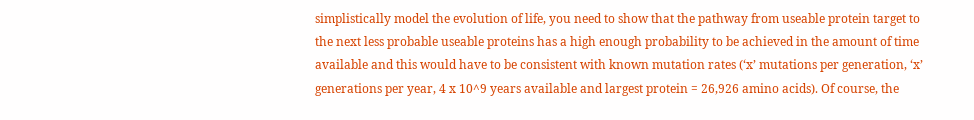simplistically model the evolution of life, you need to show that the pathway from useable protein target to the next less probable useable proteins has a high enough probability to be achieved in the amount of time available and this would have to be consistent with known mutation rates (‘x’ mutations per generation, ‘x’ generations per year, 4 x 10^9 years available and largest protein = 26,926 amino acids). Of course, the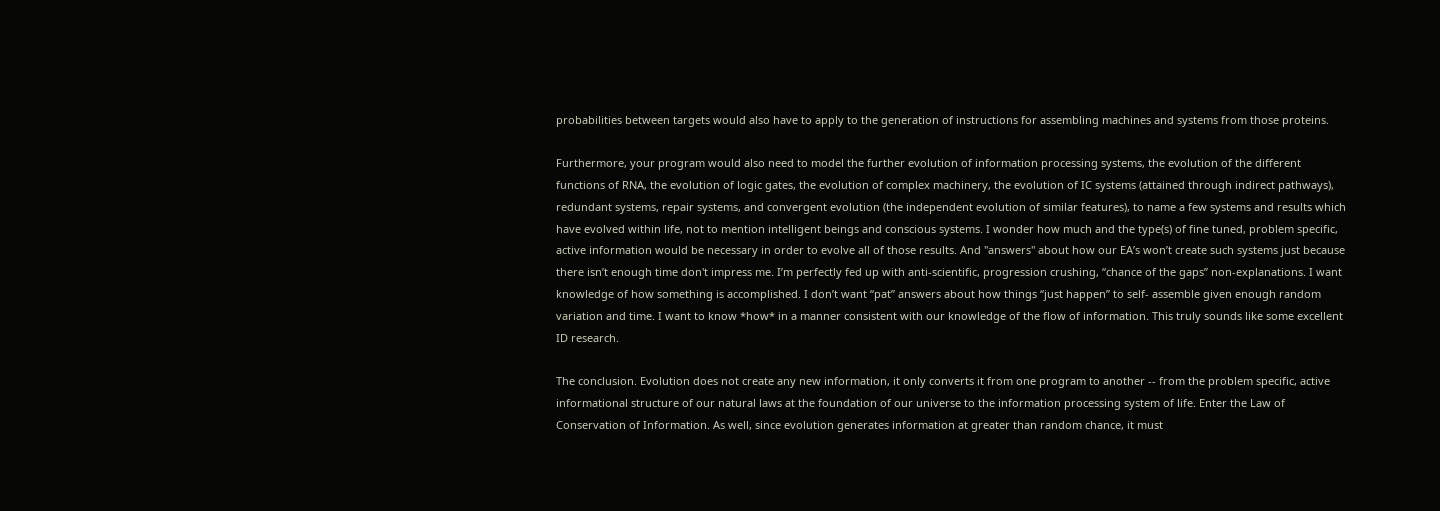probabilities between targets would also have to apply to the generation of instructions for assembling machines and systems from those proteins.

Furthermore, your program would also need to model the further evolution of information processing systems, the evolution of the different functions of RNA, the evolution of logic gates, the evolution of complex machinery, the evolution of IC systems (attained through indirect pathways), redundant systems, repair systems, and convergent evolution (the independent evolution of similar features), to name a few systems and results which have evolved within life, not to mention intelligent beings and conscious systems. I wonder how much and the type(s) of fine tuned, problem specific, active information would be necessary in order to evolve all of those results. And "answers" about how our EA’s won’t create such systems just because there isn’t enough time don't impress me. I’m perfectly fed up with anti-scientific, progression crushing, “chance of the gaps” non-explanations. I want knowledge of how something is accomplished. I don’t want “pat” answers about how things “just happen” to self- assemble given enough random variation and time. I want to know *how* in a manner consistent with our knowledge of the flow of information. This truly sounds like some excellent ID research.

The conclusion. Evolution does not create any new information, it only converts it from one program to another -- from the problem specific, active informational structure of our natural laws at the foundation of our universe to the information processing system of life. Enter the Law of Conservation of Information. As well, since evolution generates information at greater than random chance, it must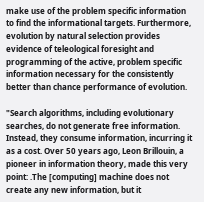make use of the problem specific information to find the informational targets. Furthermore, evolution by natural selection provides evidence of teleological foresight and programming of the active, problem specific information necessary for the consistently better than chance performance of evolution.

"Search algorithms, including evolutionary searches, do not generate free information. Instead, they consume information, incurring it as a cost. Over 50 years ago, Leon Brillouin, a pioneer in information theory, made this very point: .The [computing] machine does not create any new information, but it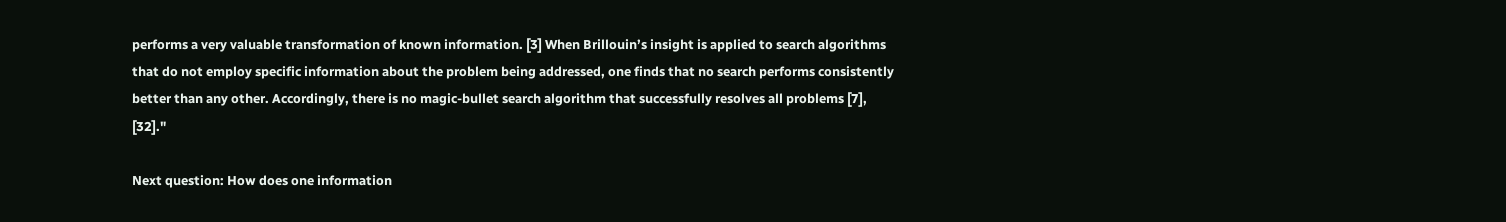performs a very valuable transformation of known information. [3] When Brillouin’s insight is applied to search algorithms that do not employ specific information about the problem being addressed, one finds that no search performs consistently better than any other. Accordingly, there is no magic-bullet search algorithm that successfully resolves all problems [7], [32]."

Next question: How does one information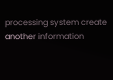processing system create another information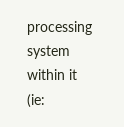processing system within it (ie: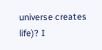universe creates life)? I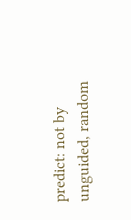predict: not by unguided, random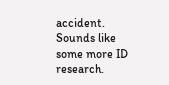accident. Sounds like some more ID research.